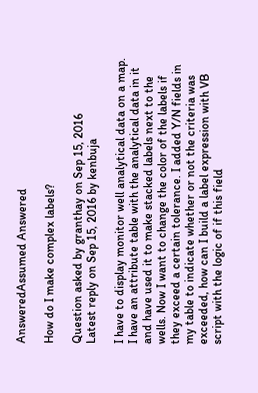AnsweredAssumed Answered

How do I make complex labels?

Question asked by granthay on Sep 15, 2016
Latest reply on Sep 15, 2016 by kenbuja

I have to display monitor well analytical data on a map. I have an attribute table with the analytical data in it and have used it to make stacked labels next to the wells. Now I want to change the color of the labels if they exceed a certain tolerance. I added Y/N fields in my table to indicate whether or not the criteria was exceeded, how can I build a label expression with VB script with the logic of if this field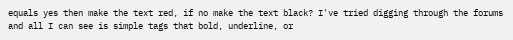equals yes then make the text red, if no make the text black? I've tried digging through the forums and all I can see is simple tags that bold, underline, or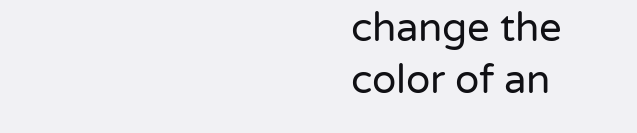change the color of an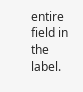entire field in the label.